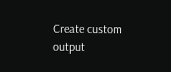Create custom output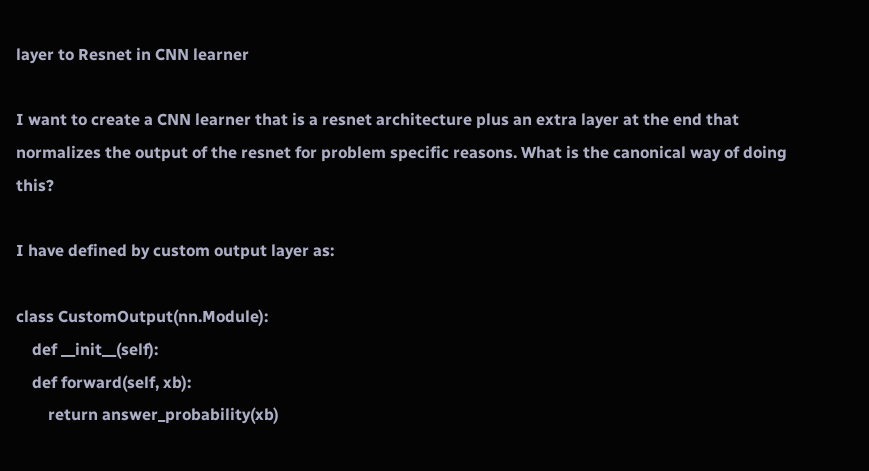layer to Resnet in CNN learner

I want to create a CNN learner that is a resnet architecture plus an extra layer at the end that normalizes the output of the resnet for problem specific reasons. What is the canonical way of doing this?

I have defined by custom output layer as:

class CustomOutput(nn.Module):
    def __init__(self):
    def forward(self, xb):
        return answer_probability(xb)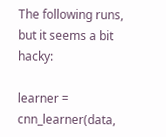The following runs, but it seems a bit hacky:

learner = cnn_learner(data,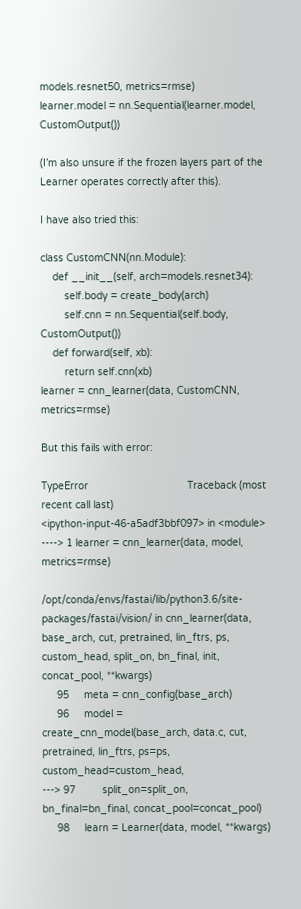models.resnet50, metrics=rmse)
learner.model = nn.Sequential(learner.model, CustomOutput())

(I’m also unsure if the frozen layers part of the Learner operates correctly after this).

I have also tried this:

class CustomCNN(nn.Module):
    def __init__(self, arch=models.resnet34):
        self.body = create_body(arch)
        self.cnn = nn.Sequential(self.body, CustomOutput())
    def forward(self, xb):
        return self.cnn(xb)
learner = cnn_learner(data, CustomCNN, metrics=rmse)

But this fails with error:

TypeError                                 Traceback (most recent call last)
<ipython-input-46-a5adf3bbf097> in <module>
----> 1 learner = cnn_learner(data, model, metrics=rmse)

/opt/conda/envs/fastai/lib/python3.6/site-packages/fastai/vision/ in cnn_learner(data, base_arch, cut, pretrained, lin_ftrs, ps, custom_head, split_on, bn_final, init, concat_pool, **kwargs)
     95     meta = cnn_config(base_arch)
     96     model = create_cnn_model(base_arch, data.c, cut, pretrained, lin_ftrs, ps=ps, custom_head=custom_head,
---> 97         split_on=split_on, bn_final=bn_final, concat_pool=concat_pool)
     98     learn = Learner(data, model, **kwargs)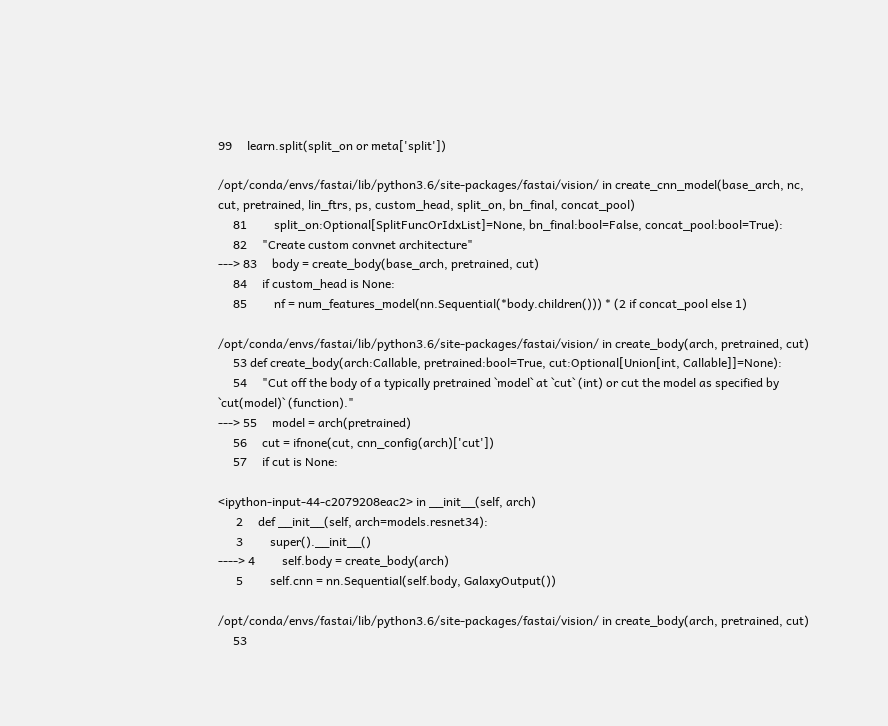99     learn.split(split_on or meta['split'])

/opt/conda/envs/fastai/lib/python3.6/site-packages/fastai/vision/ in create_cnn_model(base_arch, nc, cut, pretrained, lin_ftrs, ps, custom_head, split_on, bn_final, concat_pool)
     81         split_on:Optional[SplitFuncOrIdxList]=None, bn_final:bool=False, concat_pool:bool=True):
     82     "Create custom convnet architecture"
---> 83     body = create_body(base_arch, pretrained, cut)
     84     if custom_head is None:
     85         nf = num_features_model(nn.Sequential(*body.children())) * (2 if concat_pool else 1)

/opt/conda/envs/fastai/lib/python3.6/site-packages/fastai/vision/ in create_body(arch, pretrained, cut)
     53 def create_body(arch:Callable, pretrained:bool=True, cut:Optional[Union[int, Callable]]=None):
     54     "Cut off the body of a typically pretrained `model` at `cut` (int) or cut the model as specified by `cut(model)` (function)."
---> 55     model = arch(pretrained)
     56     cut = ifnone(cut, cnn_config(arch)['cut'])
     57     if cut is None:

<ipython-input-44-c2079208eac2> in __init__(self, arch)
      2     def __init__(self, arch=models.resnet34):
      3         super().__init__()
----> 4         self.body = create_body(arch)
      5         self.cnn = nn.Sequential(self.body, GalaxyOutput())

/opt/conda/envs/fastai/lib/python3.6/site-packages/fastai/vision/ in create_body(arch, pretrained, cut)
     53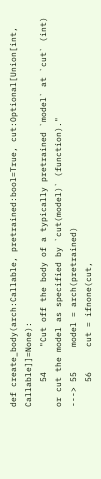def create_body(arch:Callable, pretrained:bool=True, cut:Optional[Union[int, Callable]]=None):
     54     "Cut off the body of a typically pretrained `model` at `cut` (int) or cut the model as specified by `cut(model)` (function)."
---> 55     model = arch(pretrained)
     56     cut = ifnone(cut,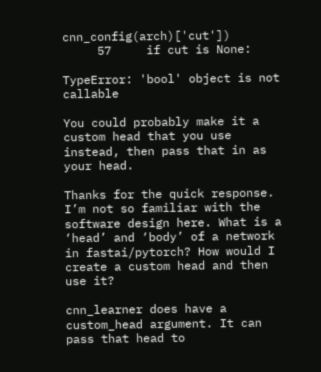cnn_config(arch)['cut'])
     57     if cut is None:

TypeError: 'bool' object is not callable

You could probably make it a custom head that you use instead, then pass that in as your head.

Thanks for the quick response. I’m not so familiar with the software design here. What is a ‘head’ and ‘body’ of a network in fastai/pytorch? How would I create a custom head and then use it?

cnn_learner does have a custom_head argument. It can pass that head to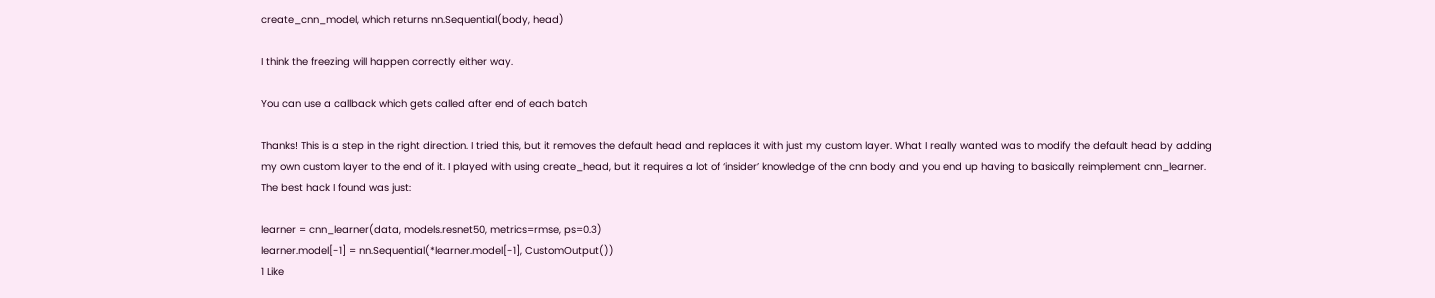create_cnn_model, which returns nn.Sequential(body, head)

I think the freezing will happen correctly either way.

You can use a callback which gets called after end of each batch

Thanks! This is a step in the right direction. I tried this, but it removes the default head and replaces it with just my custom layer. What I really wanted was to modify the default head by adding my own custom layer to the end of it. I played with using create_head, but it requires a lot of ‘insider’ knowledge of the cnn body and you end up having to basically reimplement cnn_learner. The best hack I found was just:

learner = cnn_learner(data, models.resnet50, metrics=rmse, ps=0.3)
learner.model[-1] = nn.Sequential(*learner.model[-1], CustomOutput())
1 Like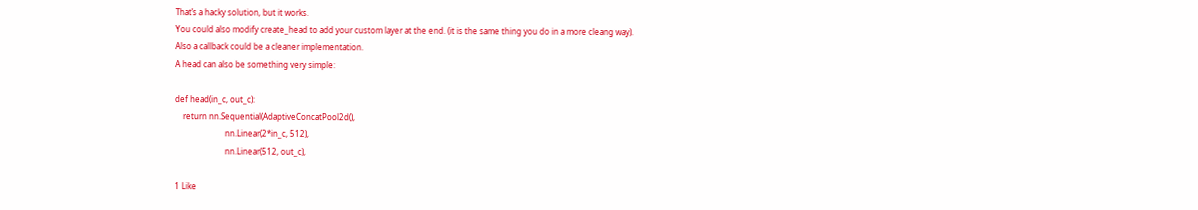That’s a hacky solution, but it works.
You could also modify create_head to add your custom layer at the end. (it is the same thing you do in a more cleang way).
Also a callback could be a cleaner implementation.
A head can also be something very simple:

def head(in_c, out_c):
    return nn.Sequential(AdaptiveConcatPool2d(),
                         nn.Linear(2*in_c, 512),
                         nn.Linear(512, out_c),

1 Like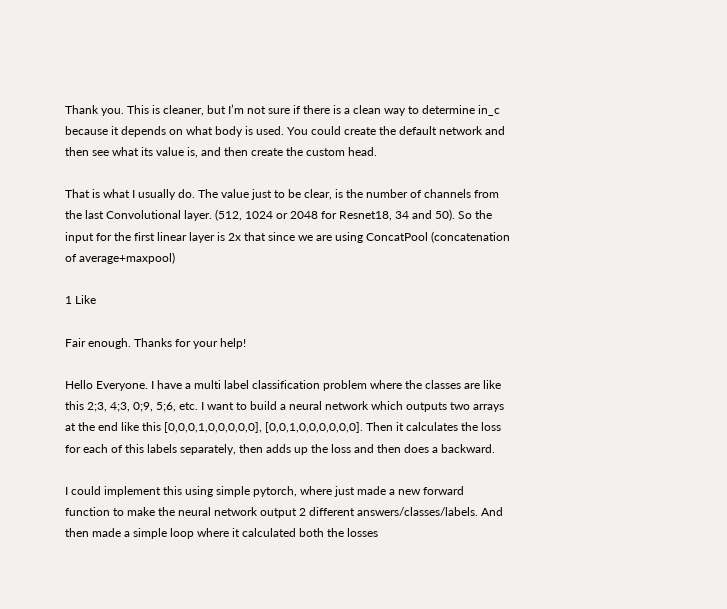Thank you. This is cleaner, but I’m not sure if there is a clean way to determine in_c because it depends on what body is used. You could create the default network and then see what its value is, and then create the custom head.

That is what I usually do. The value just to be clear, is the number of channels from the last Convolutional layer. (512, 1024 or 2048 for Resnet18, 34 and 50). So the input for the first linear layer is 2x that since we are using ConcatPool (concatenation of average+maxpool)

1 Like

Fair enough. Thanks for your help!

Hello Everyone. I have a multi label classification problem where the classes are like this 2;3, 4;3, 0;9, 5;6, etc. I want to build a neural network which outputs two arrays at the end like this [0,0,0,1,0,0,0,0,0], [0,0,1,0,0,0,0,0,0]. Then it calculates the loss for each of this labels separately, then adds up the loss and then does a backward.

I could implement this using simple pytorch, where just made a new forward function to make the neural network output 2 different answers/classes/labels. And then made a simple loop where it calculated both the losses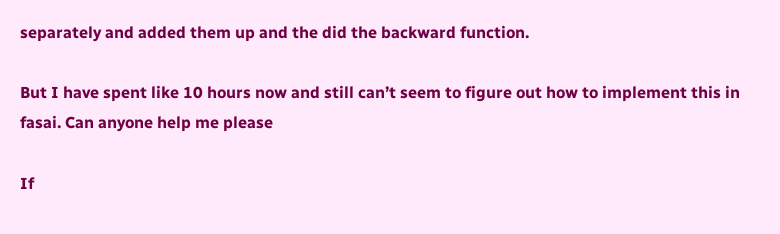separately and added them up and the did the backward function.

But I have spent like 10 hours now and still can’t seem to figure out how to implement this in fasai. Can anyone help me please

If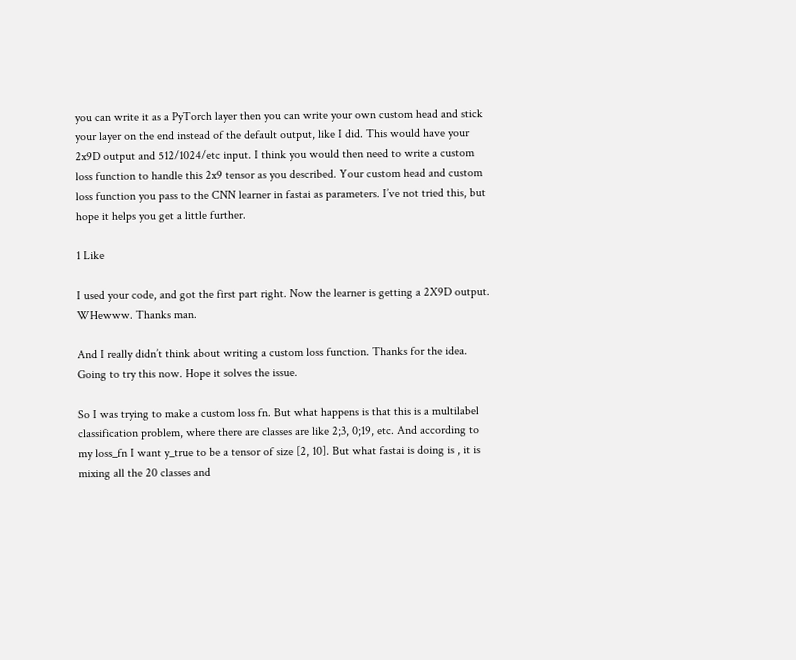you can write it as a PyTorch layer then you can write your own custom head and stick your layer on the end instead of the default output, like I did. This would have your 2x9D output and 512/1024/etc input. I think you would then need to write a custom loss function to handle this 2x9 tensor as you described. Your custom head and custom loss function you pass to the CNN learner in fastai as parameters. I’ve not tried this, but hope it helps you get a little further.

1 Like

I used your code, and got the first part right. Now the learner is getting a 2X9D output. WHewww. Thanks man.

And I really didn’t think about writing a custom loss function. Thanks for the idea. Going to try this now. Hope it solves the issue.

So I was trying to make a custom loss fn. But what happens is that this is a multilabel classification problem, where there are classes are like 2;3, 0;19, etc. And according to my loss_fn I want y_true to be a tensor of size [2, 10]. But what fastai is doing is , it is mixing all the 20 classes and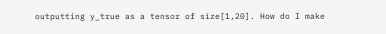outputting y_true as a tensor of size[1,20]. How do I make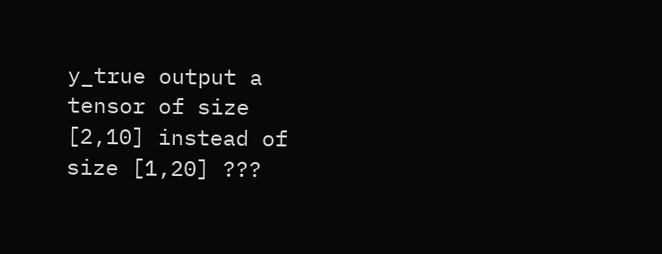y_true output a tensor of size [2,10] instead of size [1,20] ???